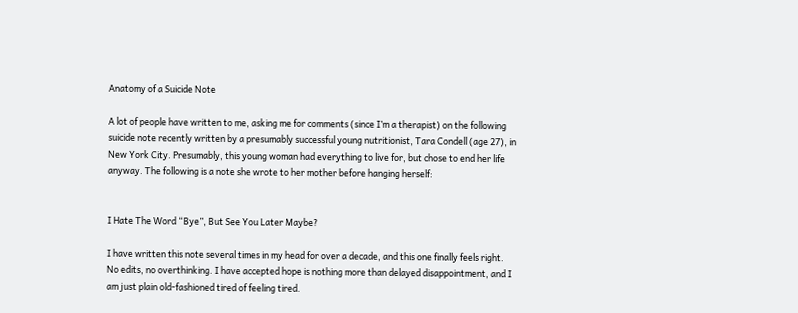Anatomy of a Suicide Note

A lot of people have written to me, asking me for comments (since I’m a therapist) on the following suicide note recently written by a presumably successful young nutritionist, Tara Condell (age 27), in New York City. Presumably, this young woman had everything to live for, but chose to end her life anyway. The following is a note she wrote to her mother before hanging herself:


I Hate The Word “Bye”, But See You Later Maybe?

I have written this note several times in my head for over a decade, and this one finally feels right. No edits, no overthinking. I have accepted hope is nothing more than delayed disappointment, and I am just plain old-fashioned tired of feeling tired.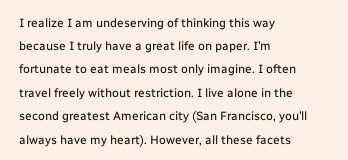I realize I am undeserving of thinking this way because I truly have a great life on paper. I’m fortunate to eat meals most only imagine. I often travel freely without restriction. I live alone in the second greatest American city (San Francisco, you’ll always have my heart). However, all these facets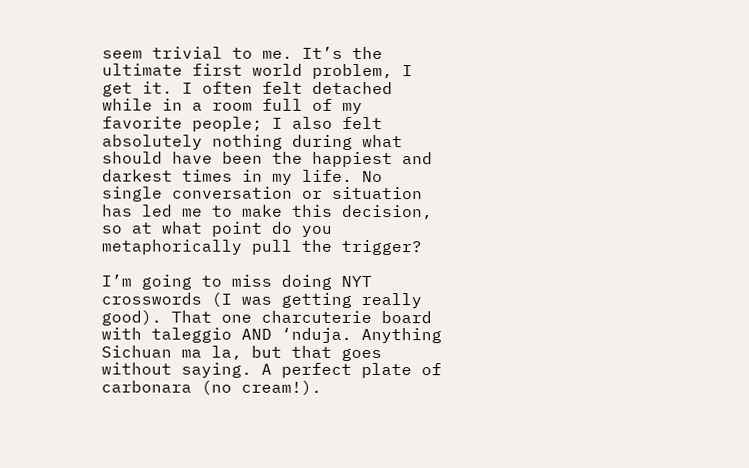seem trivial to me. It’s the ultimate first world problem, I get it. I often felt detached while in a room full of my favorite people; I also felt absolutely nothing during what should have been the happiest and darkest times in my life. No single conversation or situation has led me to make this decision, so at what point do you metaphorically pull the trigger?

I’m going to miss doing NYT crosswords (I was getting really good). That one charcuterie board with taleggio AND ‘nduja. Anything Sichuan ma la, but that goes without saying. A perfect plate of carbonara (no cream!).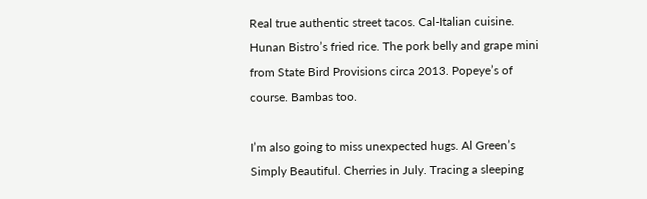Real true authentic street tacos. Cal-Italian cuisine. Hunan Bistro’s fried rice. The pork belly and grape mini from State Bird Provisions circa 2013. Popeye’s of course. Bambas too.

I’m also going to miss unexpected hugs. Al Green’s Simply Beautiful. Cherries in July. Tracing a sleeping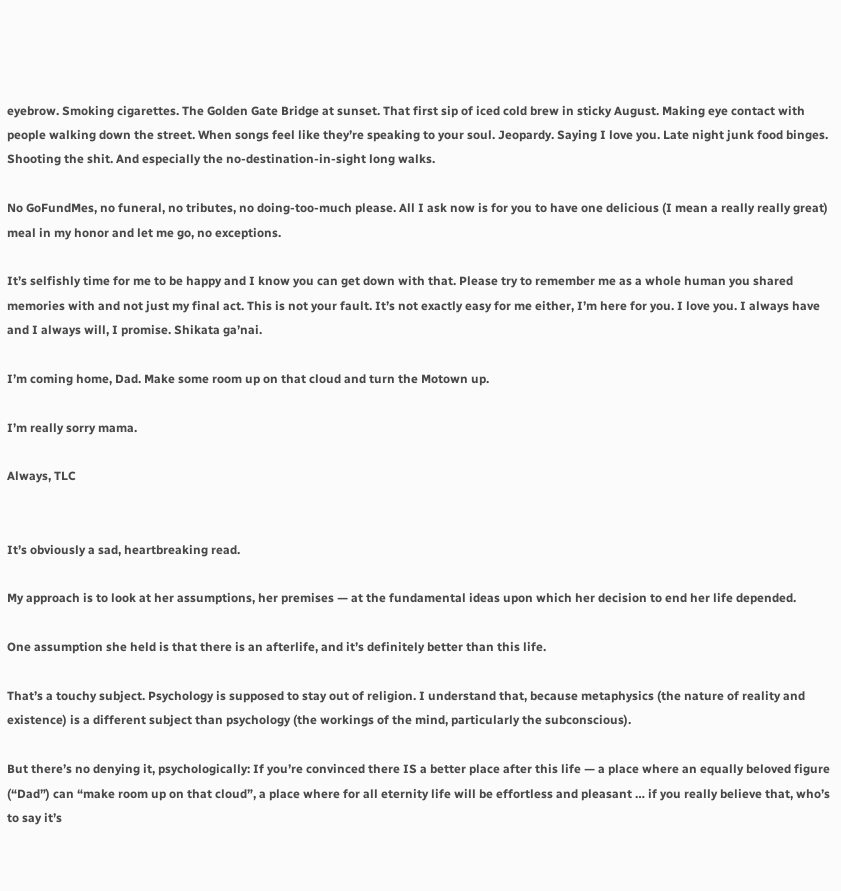eyebrow. Smoking cigarettes. The Golden Gate Bridge at sunset. That first sip of iced cold brew in sticky August. Making eye contact with people walking down the street. When songs feel like they’re speaking to your soul. Jeopardy. Saying I love you. Late night junk food binges. Shooting the shit. And especially the no-destination-in-sight long walks.

No GoFundMes, no funeral, no tributes, no doing-too-much please. All I ask now is for you to have one delicious (I mean a really really great) meal in my honor and let me go, no exceptions.

It’s selfishly time for me to be happy and I know you can get down with that. Please try to remember me as a whole human you shared memories with and not just my final act. This is not your fault. It’s not exactly easy for me either, I’m here for you. I love you. I always have and I always will, I promise. Shikata ga’nai.

I’m coming home, Dad. Make some room up on that cloud and turn the Motown up.

I’m really sorry mama.

Always, TLC


It’s obviously a sad, heartbreaking read.

My approach is to look at her assumptions, her premises — at the fundamental ideas upon which her decision to end her life depended.

One assumption she held is that there is an afterlife, and it’s definitely better than this life.

That’s a touchy subject. Psychology is supposed to stay out of religion. I understand that, because metaphysics (the nature of reality and existence) is a different subject than psychology (the workings of the mind, particularly the subconscious).

But there’s no denying it, psychologically: If you’re convinced there IS a better place after this life — a place where an equally beloved figure (“Dad”) can “make room up on that cloud”, a place where for all eternity life will be effortless and pleasant … if you really believe that, who’s to say it’s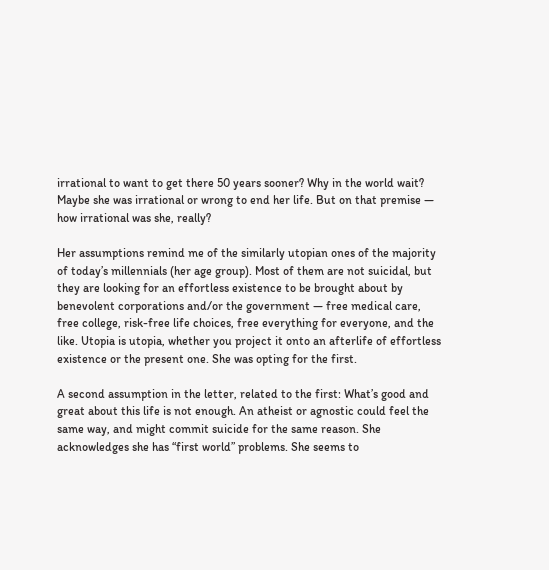irrational to want to get there 50 years sooner? Why in the world wait? Maybe she was irrational or wrong to end her life. But on that premise — how irrational was she, really?

Her assumptions remind me of the similarly utopian ones of the majority of today’s millennials (her age group). Most of them are not suicidal, but they are looking for an effortless existence to be brought about by benevolent corporations and/or the government — free medical care, free college, risk-free life choices, free everything for everyone, and the like. Utopia is utopia, whether you project it onto an afterlife of effortless existence or the present one. She was opting for the first.

A second assumption in the letter, related to the first: What’s good and great about this life is not enough. An atheist or agnostic could feel the same way, and might commit suicide for the same reason. She acknowledges she has “first world” problems. She seems to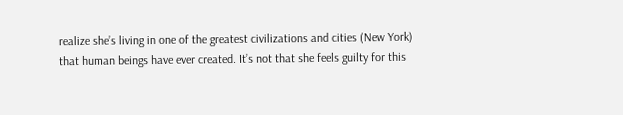realize she’s living in one of the greatest civilizations and cities (New York) that human beings have ever created. It’s not that she feels guilty for this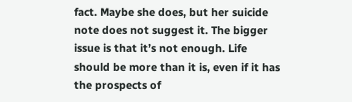fact. Maybe she does, but her suicide note does not suggest it. The bigger issue is that it’s not enough. Life should be more than it is, even if it has the prospects of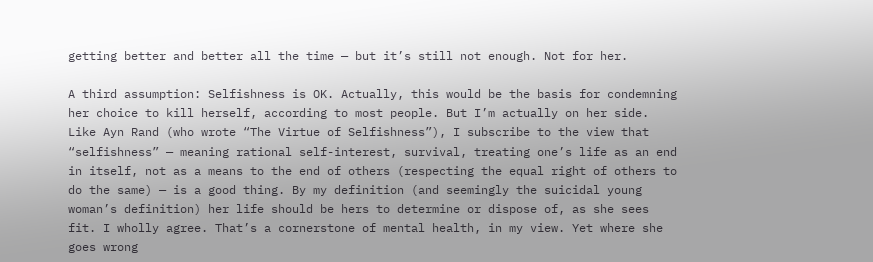getting better and better all the time — but it’s still not enough. Not for her.

A third assumption: Selfishness is OK. Actually, this would be the basis for condemning her choice to kill herself, according to most people. But I’m actually on her side. Like Ayn Rand (who wrote “The Virtue of Selfishness”), I subscribe to the view that “selfishness” — meaning rational self-interest, survival, treating one’s life as an end in itself, not as a means to the end of others (respecting the equal right of others to do the same) — is a good thing. By my definition (and seemingly the suicidal young woman’s definition) her life should be hers to determine or dispose of, as she sees fit. I wholly agree. That’s a cornerstone of mental health, in my view. Yet where she goes wrong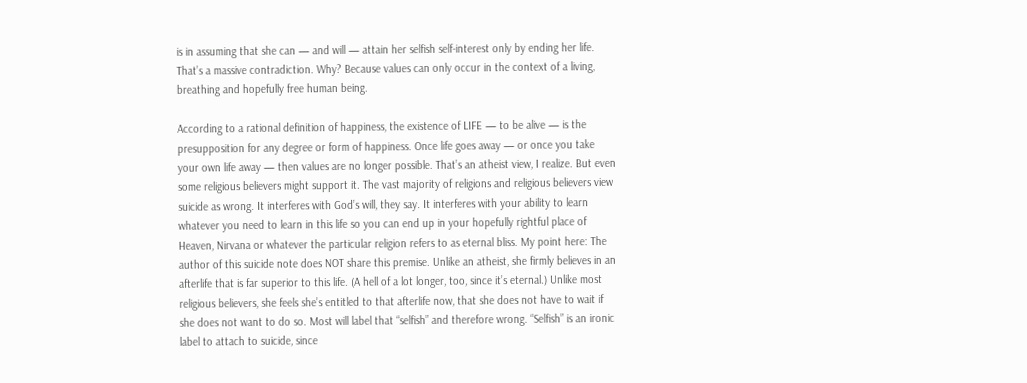is in assuming that she can — and will — attain her selfish self-interest only by ending her life. That’s a massive contradiction. Why? Because values can only occur in the context of a living, breathing and hopefully free human being.

According to a rational definition of happiness, the existence of LIFE — to be alive — is the presupposition for any degree or form of happiness. Once life goes away — or once you take your own life away — then values are no longer possible. That’s an atheist view, I realize. But even some religious believers might support it. The vast majority of religions and religious believers view suicide as wrong. It interferes with God’s will, they say. It interferes with your ability to learn whatever you need to learn in this life so you can end up in your hopefully rightful place of Heaven, Nirvana or whatever the particular religion refers to as eternal bliss. My point here: The author of this suicide note does NOT share this premise. Unlike an atheist, she firmly believes in an afterlife that is far superior to this life. (A hell of a lot longer, too, since it’s eternal.) Unlike most religious believers, she feels she’s entitled to that afterlife now, that she does not have to wait if she does not want to do so. Most will label that “selfish” and therefore wrong. “Selfish” is an ironic label to attach to suicide, since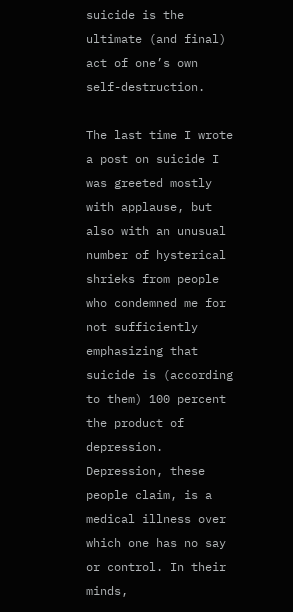suicide is the ultimate (and final) act of one’s own self-destruction.

The last time I wrote a post on suicide I was greeted mostly with applause, but also with an unusual number of hysterical shrieks from people who condemned me for not sufficiently emphasizing that suicide is (according to them) 100 percent the product of depression. Depression, these people claim, is a medical illness over which one has no say or control. In their minds,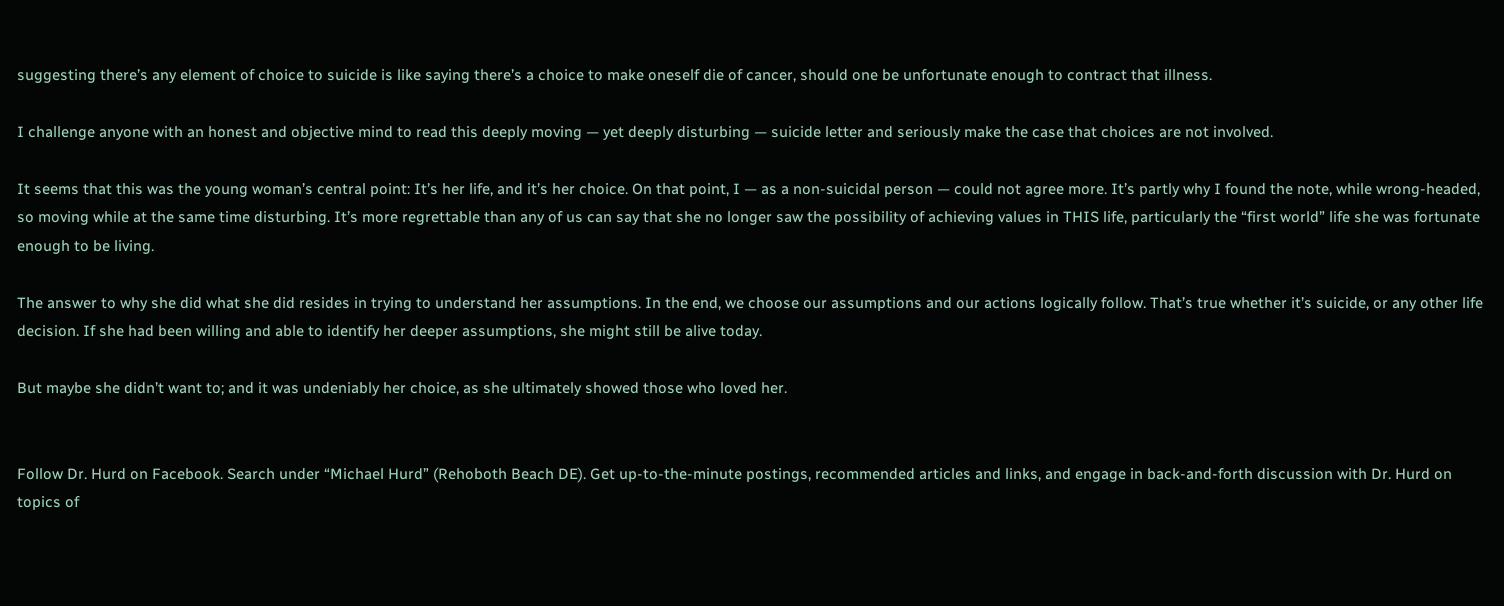suggesting there’s any element of choice to suicide is like saying there’s a choice to make oneself die of cancer, should one be unfortunate enough to contract that illness.

I challenge anyone with an honest and objective mind to read this deeply moving — yet deeply disturbing — suicide letter and seriously make the case that choices are not involved.

It seems that this was the young woman’s central point: It’s her life, and it’s her choice. On that point, I — as a non-suicidal person — could not agree more. It’s partly why I found the note, while wrong-headed, so moving while at the same time disturbing. It’s more regrettable than any of us can say that she no longer saw the possibility of achieving values in THIS life, particularly the “first world” life she was fortunate enough to be living.

The answer to why she did what she did resides in trying to understand her assumptions. In the end, we choose our assumptions and our actions logically follow. That’s true whether it’s suicide, or any other life decision. If she had been willing and able to identify her deeper assumptions, she might still be alive today.

But maybe she didn’t want to; and it was undeniably her choice, as she ultimately showed those who loved her.


Follow Dr. Hurd on Facebook. Search under “Michael Hurd” (Rehoboth Beach DE). Get up-to-the-minute postings, recommended articles and links, and engage in back-and-forth discussion with Dr. Hurd on topics of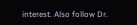interest. Also follow Dr.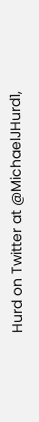Hurd on Twitter at @MichaelJHurd1,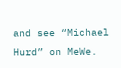and see “Michael Hurd” on MeWe.